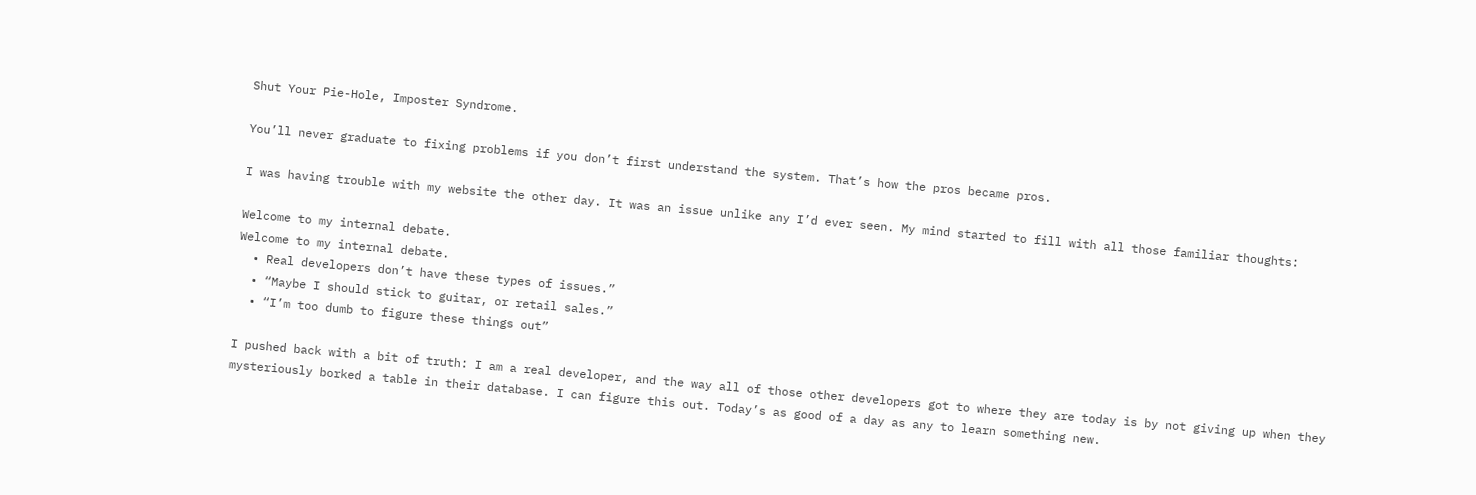Shut Your Pie-Hole, Imposter Syndrome.

You’ll never graduate to fixing problems if you don’t first understand the system. That’s how the pros became pros.

I was having trouble with my website the other day. It was an issue unlike any I’d ever seen. My mind started to fill with all those familiar thoughts:

Welcome to my internal debate.
Welcome to my internal debate.
  • Real developers don’t have these types of issues.”
  • “Maybe I should stick to guitar, or retail sales.”
  • “I’m too dumb to figure these things out”

I pushed back with a bit of truth: I am a real developer, and the way all of those other developers got to where they are today is by not giving up when they mysteriously borked a table in their database. I can figure this out. Today’s as good of a day as any to learn something new.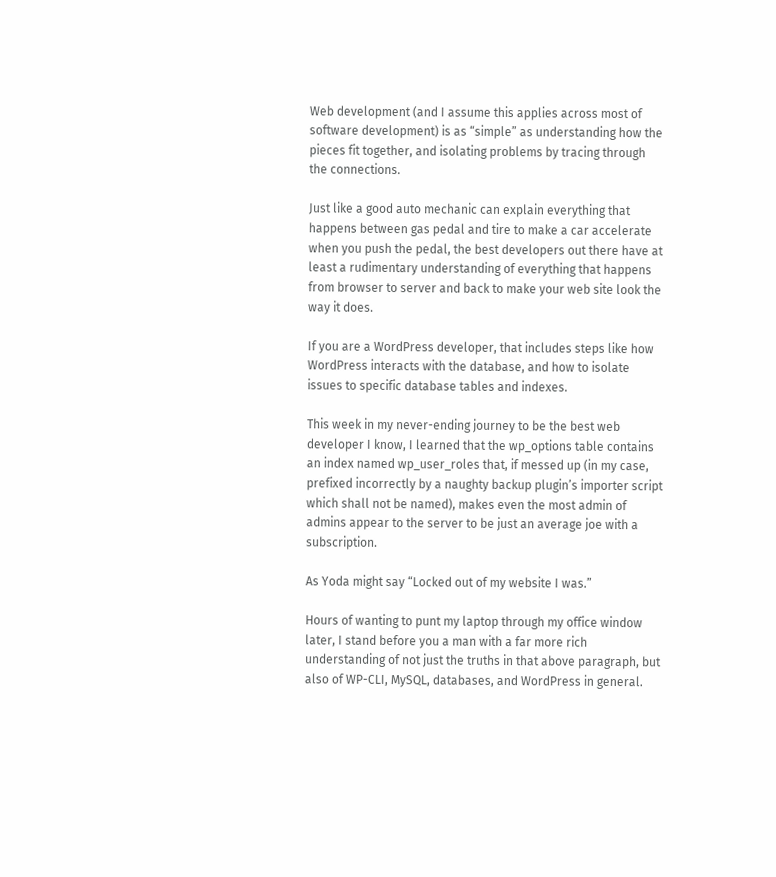Web development (and I assume this applies across most of software development) is as “simple” as understanding how the pieces fit together, and isolating problems by tracing through the connections.

Just like a good auto mechanic can explain everything that happens between gas pedal and tire to make a car accelerate when you push the pedal, the best developers out there have at least a rudimentary understanding of everything that happens from browser to server and back to make your web site look the way it does.

If you are a WordPress developer, that includes steps like how WordPress interacts with the database, and how to isolate issues to specific database tables and indexes.

This week in my never-ending journey to be the best web developer I know, I learned that the wp_options table contains an index named wp_user_roles that, if messed up (in my case, prefixed incorrectly by a naughty backup plugin’s importer script which shall not be named), makes even the most admin of admins appear to the server to be just an average joe with a subscription.

As Yoda might say “Locked out of my website I was.”

Hours of wanting to punt my laptop through my office window later, I stand before you a man with a far more rich understanding of not just the truths in that above paragraph, but also of WP-CLI, MySQL, databases, and WordPress in general.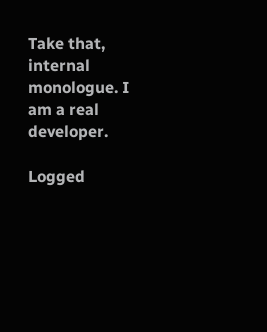Take that, internal monologue. I am a real developer.

Logged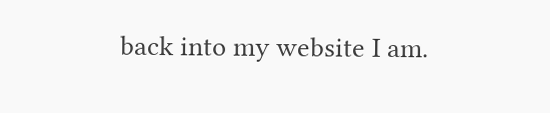back into my website I am.